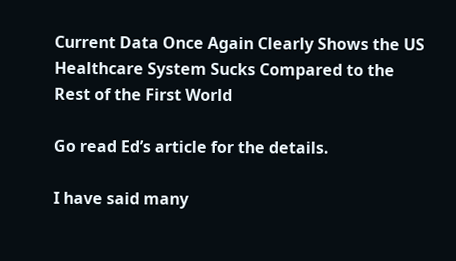Current Data Once Again Clearly Shows the US Healthcare System Sucks Compared to the Rest of the First World

Go read Ed’s article for the details.

I have said many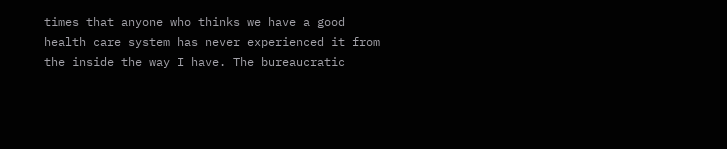times that anyone who thinks we have a good health care system has never experienced it from the inside the way I have. The bureaucratic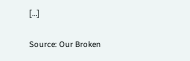[…]

Source: Our Broken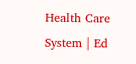Health Care System | Ed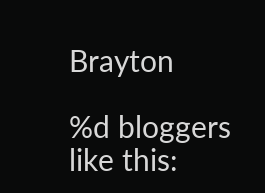Brayton

%d bloggers like this: